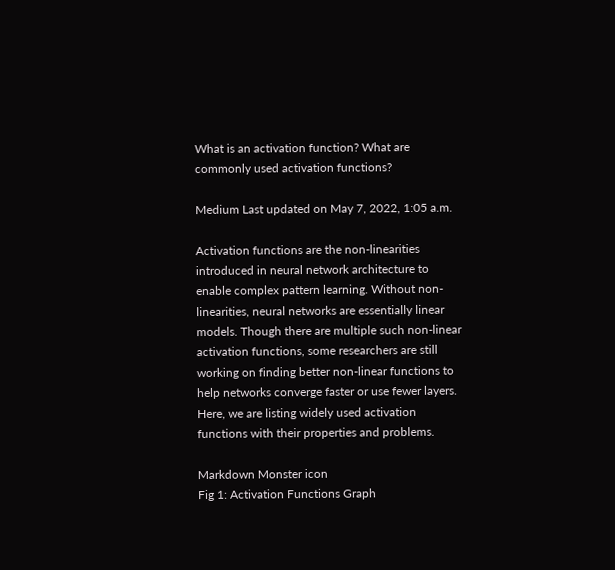What is an activation function? What are commonly used activation functions?

Medium Last updated on May 7, 2022, 1:05 a.m.

Activation functions are the non-linearities introduced in neural network architecture to enable complex pattern learning. Without non-linearities, neural networks are essentially linear models. Though there are multiple such non-linear activation functions, some researchers are still working on finding better non-linear functions to help networks converge faster or use fewer layers. Here, we are listing widely used activation functions with their properties and problems.

Markdown Monster icon
Fig 1: Activation Functions Graph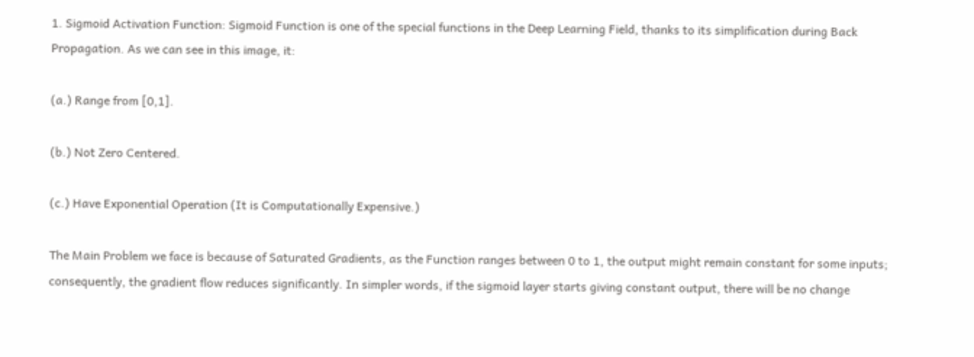1. Sigmoid Activation Function: Sigmoid Function is one of the special functions in the Deep Learning Field, thanks to its simplification during Back Propagation. As we can see in this image, it:

(a.) Range from [0,1].

(b.) Not Zero Centered.

(c.) Have Exponential Operation (It is Computationally Expensive.)

The Main Problem we face is because of Saturated Gradients, as the Function ranges between 0 to 1, the output might remain constant for some inputs; consequently, the gradient flow reduces significantly. In simpler words, if the sigmoid layer starts giving constant output, there will be no change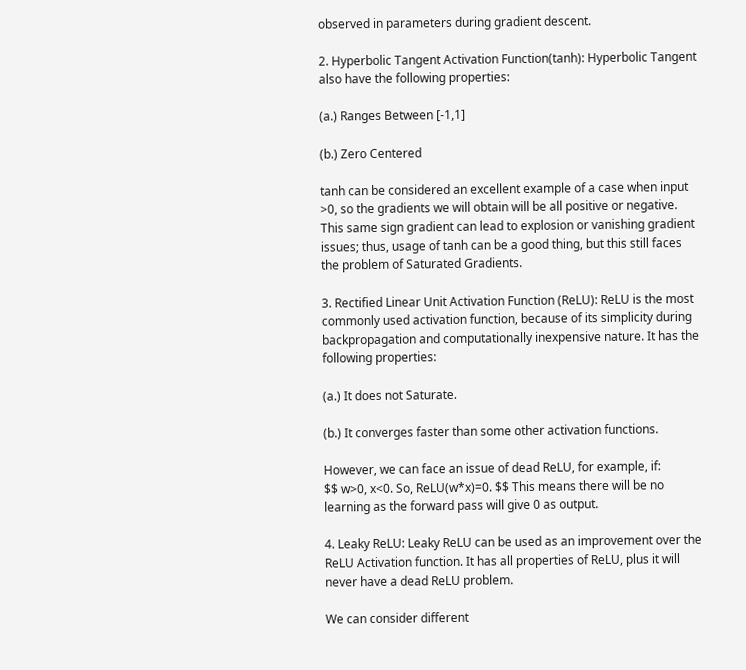observed in parameters during gradient descent.

2. Hyperbolic Tangent Activation Function(tanh): Hyperbolic Tangent also have the following properties:

(a.) Ranges Between [-1,1]

(b.) Zero Centered

tanh can be considered an excellent example of a case when input >0, so the gradients we will obtain will be all positive or negative. This same sign gradient can lead to explosion or vanishing gradient issues; thus, usage of tanh can be a good thing, but this still faces the problem of Saturated Gradients.

3. Rectified Linear Unit Activation Function (ReLU): ReLU is the most commonly used activation function, because of its simplicity during backpropagation and computationally inexpensive nature. It has the following properties:

(a.) It does not Saturate.

(b.) It converges faster than some other activation functions.

However, we can face an issue of dead ReLU, for example, if:
$$ w>0, x<0. So, ReLU(w*x)=0. $$ This means there will be no learning as the forward pass will give 0 as output.

4. Leaky ReLU: Leaky ReLU can be used as an improvement over the ReLU Activation function. It has all properties of ReLU, plus it will never have a dead ReLU problem.

We can consider different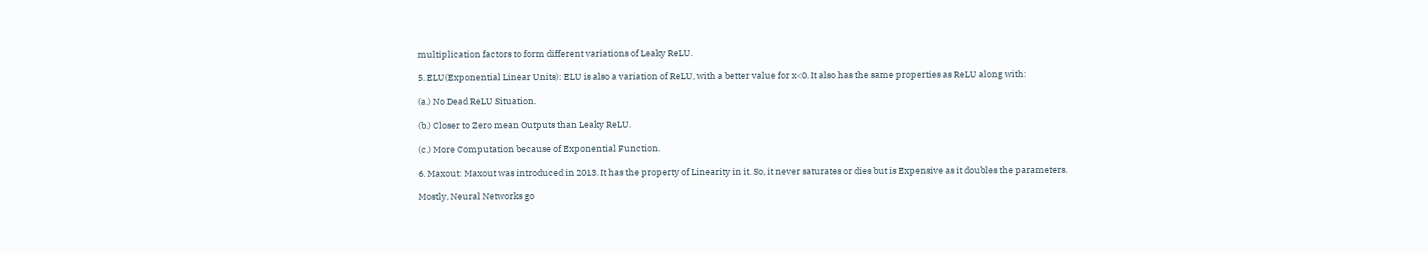multiplication factors to form different variations of Leaky ReLU.

5. ELU(Exponential Linear Units): ELU is also a variation of ReLU, with a better value for x<0. It also has the same properties as ReLU along with:

(a.) No Dead ReLU Situation.

(b.) Closer to Zero mean Outputs than Leaky ReLU.

(c.) More Computation because of Exponential Function.

6. Maxout: Maxout was introduced in 2013. It has the property of Linearity in it. So, it never saturates or dies but is Expensive as it doubles the parameters.

Mostly, Neural Networks go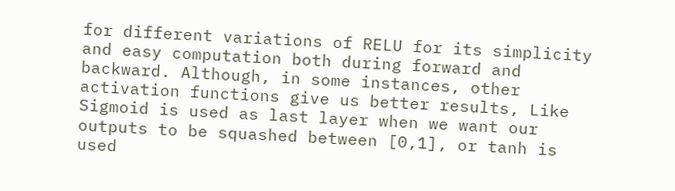for different variations of RELU for its simplicity and easy computation both during forward and backward. Although, in some instances, other activation functions give us better results, Like Sigmoid is used as last layer when we want our outputs to be squashed between [0,1], or tanh is used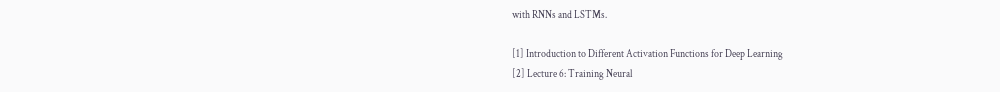with RNNs and LSTMs.

[1] Introduction to Different Activation Functions for Deep Learning
[2] Lecture 6: Training Neural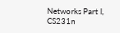Networks Part I, CS231n